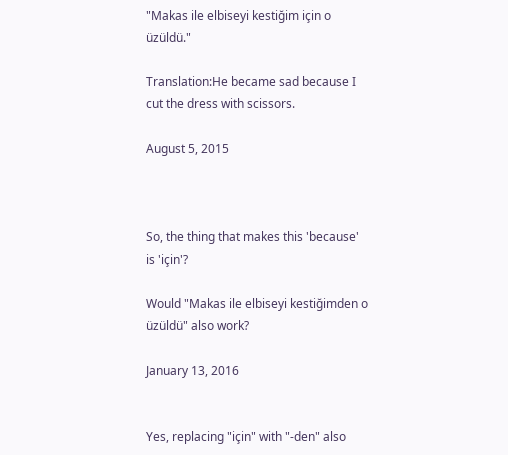"Makas ile elbiseyi kestiğim için o üzüldü."

Translation:He became sad because I cut the dress with scissors.

August 5, 2015



So, the thing that makes this 'because' is 'için'?

Would "Makas ile elbiseyi kestiğimden o üzüldü" also work?

January 13, 2016


Yes, replacing "için" with "-den" also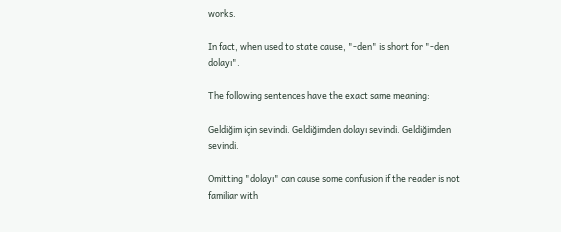works.

In fact, when used to state cause, "-den" is short for "-den dolayı".

The following sentences have the exact same meaning:

Geldiğim için sevindi. Geldiğimden dolayı sevindi. Geldiğimden sevindi.

Omitting "dolayı" can cause some confusion if the reader is not familiar with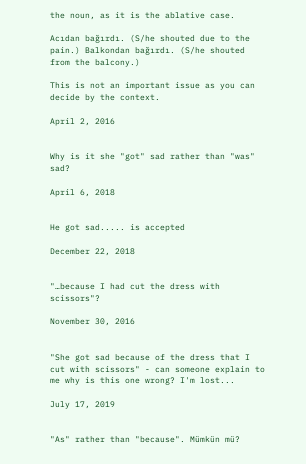the noun, as it is the ablative case.

Acıdan bağırdı. (S/he shouted due to the pain.) Balkondan bağırdı. (S/he shouted from the balcony.)

This is not an important issue as you can decide by the context.

April 2, 2016


Why is it she "got" sad rather than "was" sad?

April 6, 2018


He got sad..... is accepted

December 22, 2018


"…because I had cut the dress with scissors"?

November 30, 2016


"She got sad because of the dress that I cut with scissors" - can someone explain to me why is this one wrong? I'm lost...

July 17, 2019


"As" rather than "because". Mümkün mü?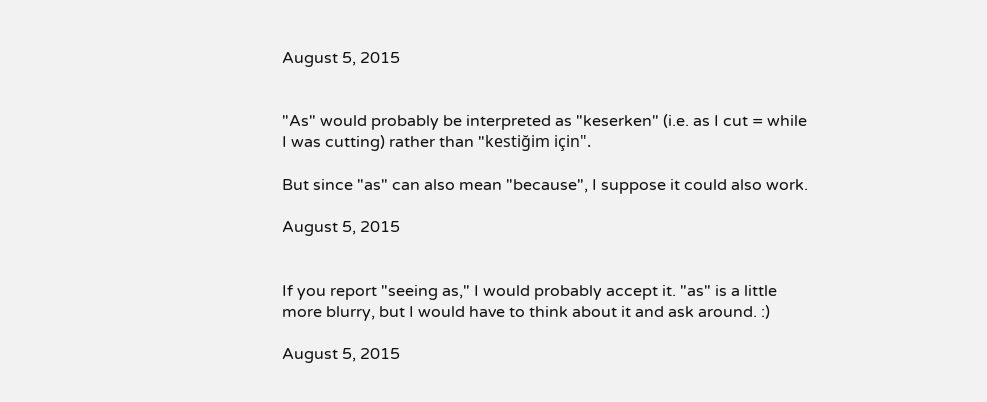August 5, 2015


"As" would probably be interpreted as "keserken" (i.e. as I cut = while I was cutting) rather than "kestiğim için".

But since "as" can also mean "because", I suppose it could also work.

August 5, 2015


If you report "seeing as," I would probably accept it. "as" is a little more blurry, but I would have to think about it and ask around. :)

August 5, 2015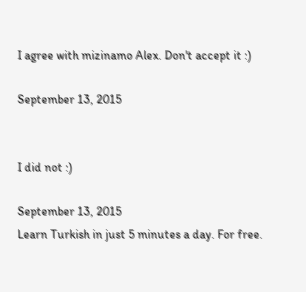I agree with mizinamo Alex. Don't accept it :)

September 13, 2015


I did not :)

September 13, 2015
Learn Turkish in just 5 minutes a day. For free.